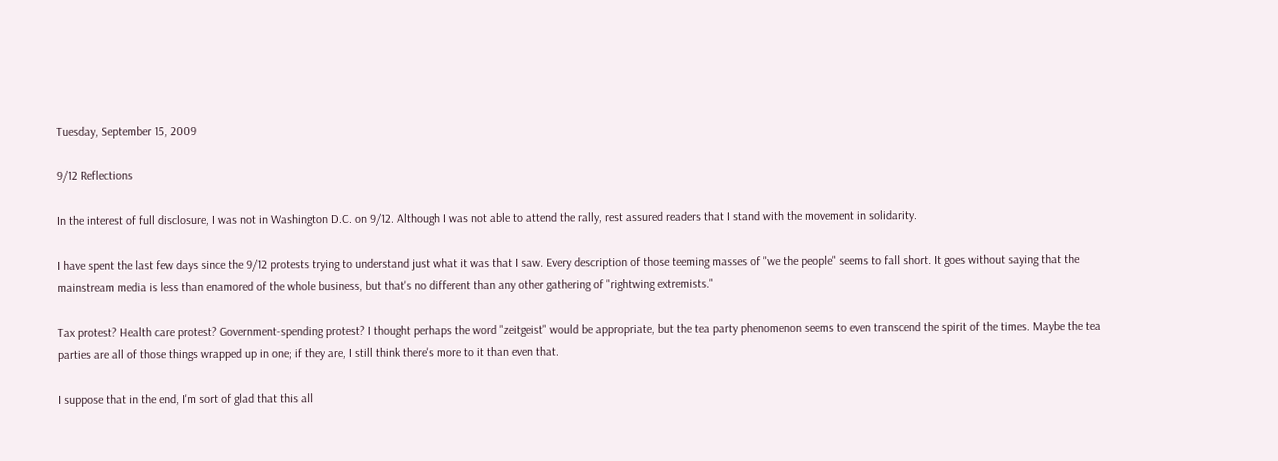Tuesday, September 15, 2009

9/12 Reflections

In the interest of full disclosure, I was not in Washington D.C. on 9/12. Although I was not able to attend the rally, rest assured readers that I stand with the movement in solidarity.

I have spent the last few days since the 9/12 protests trying to understand just what it was that I saw. Every description of those teeming masses of "we the people" seems to fall short. It goes without saying that the mainstream media is less than enamored of the whole business, but that's no different than any other gathering of "rightwing extremists."

Tax protest? Health care protest? Government-spending protest? I thought perhaps the word "zeitgeist" would be appropriate, but the tea party phenomenon seems to even transcend the spirit of the times. Maybe the tea parties are all of those things wrapped up in one; if they are, I still think there's more to it than even that.

I suppose that in the end, I'm sort of glad that this all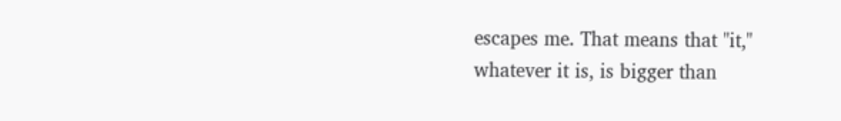escapes me. That means that "it," whatever it is, is bigger than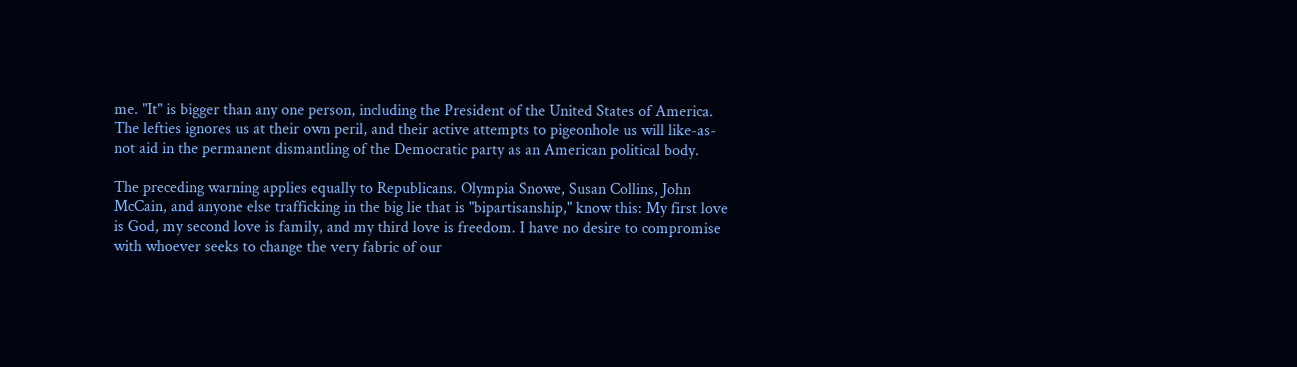me. "It" is bigger than any one person, including the President of the United States of America. The lefties ignores us at their own peril, and their active attempts to pigeonhole us will like-as-not aid in the permanent dismantling of the Democratic party as an American political body.

The preceding warning applies equally to Republicans. Olympia Snowe, Susan Collins, John McCain, and anyone else trafficking in the big lie that is "bipartisanship," know this: My first love is God, my second love is family, and my third love is freedom. I have no desire to compromise with whoever seeks to change the very fabric of our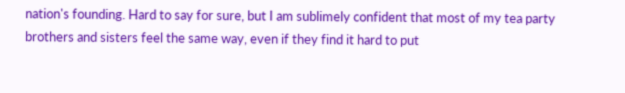nation's founding. Hard to say for sure, but I am sublimely confident that most of my tea party brothers and sisters feel the same way, even if they find it hard to put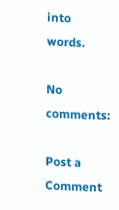into words.

No comments:

Post a Comment